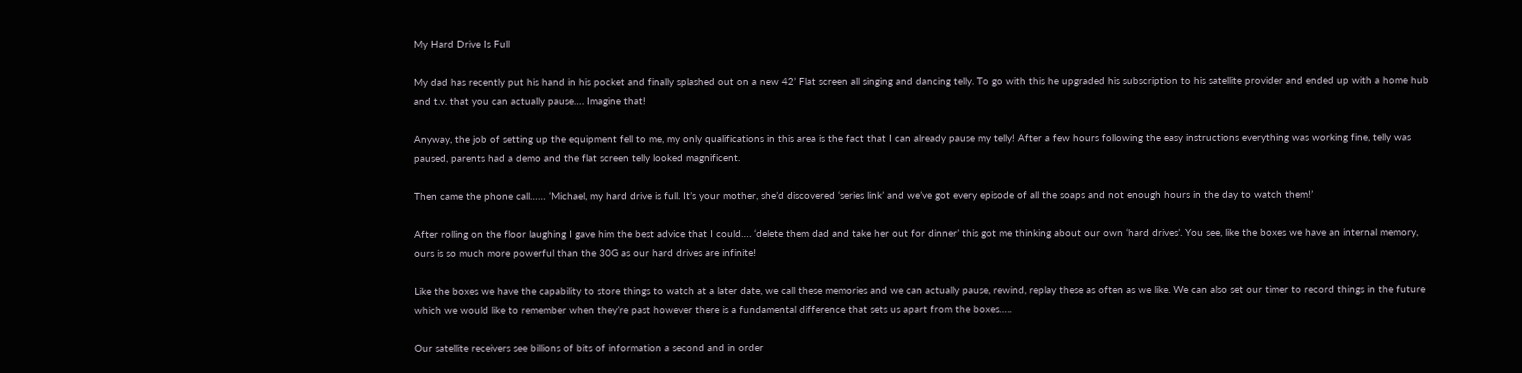My Hard Drive Is Full

My dad has recently put his hand in his pocket and finally splashed out on a new 42’ Flat screen all singing and dancing telly. To go with this he upgraded his subscription to his satellite provider and ended up with a home hub and t.v. that you can actually pause…. Imagine that!

Anyway, the job of setting up the equipment fell to me, my only qualifications in this area is the fact that I can already pause my telly! After a few hours following the easy instructions everything was working fine, telly was paused, parents had a demo and the flat screen telly looked magnificent.

Then came the phone call…… ‘Michael, my hard drive is full. It’s your mother, she’d discovered ‘series link’ and we’ve got every episode of all the soaps and not enough hours in the day to watch them!’

After rolling on the floor laughing I gave him the best advice that I could…. ‘delete them dad and take her out for dinner’ this got me thinking about our own ‘hard drives’. You see, like the boxes we have an internal memory, ours is so much more powerful than the 30G as our hard drives are infinite!

Like the boxes we have the capability to store things to watch at a later date, we call these memories and we can actually pause, rewind, replay these as often as we like. We can also set our timer to record things in the future which we would like to remember when they’re past however there is a fundamental difference that sets us apart from the boxes…..

Our satellite receivers see billions of bits of information a second and in order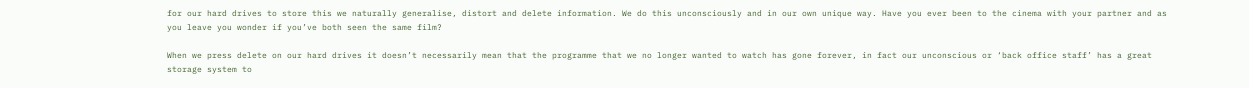for our hard drives to store this we naturally generalise, distort and delete information. We do this unconsciously and in our own unique way. Have you ever been to the cinema with your partner and as you leave you wonder if you’ve both seen the same film?

When we press delete on our hard drives it doesn’t necessarily mean that the programme that we no longer wanted to watch has gone forever, in fact our unconscious or ‘back office staff’ has a great storage system to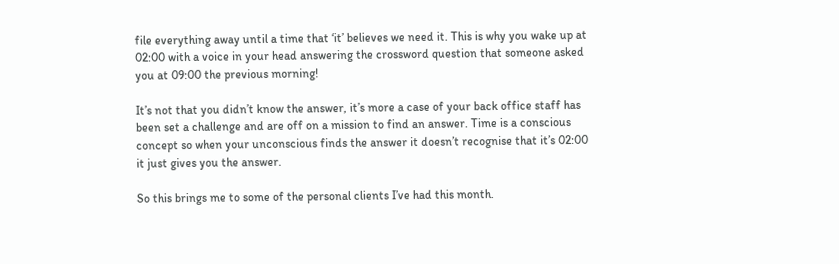file everything away until a time that ‘it’ believes we need it. This is why you wake up at 02:00 with a voice in your head answering the crossword question that someone asked you at 09:00 the previous morning!

It’s not that you didn’t know the answer, it’s more a case of your back office staff has been set a challenge and are off on a mission to find an answer. Time is a conscious concept so when your unconscious finds the answer it doesn’t recognise that it’s 02:00 it just gives you the answer.

So this brings me to some of the personal clients I’ve had this month.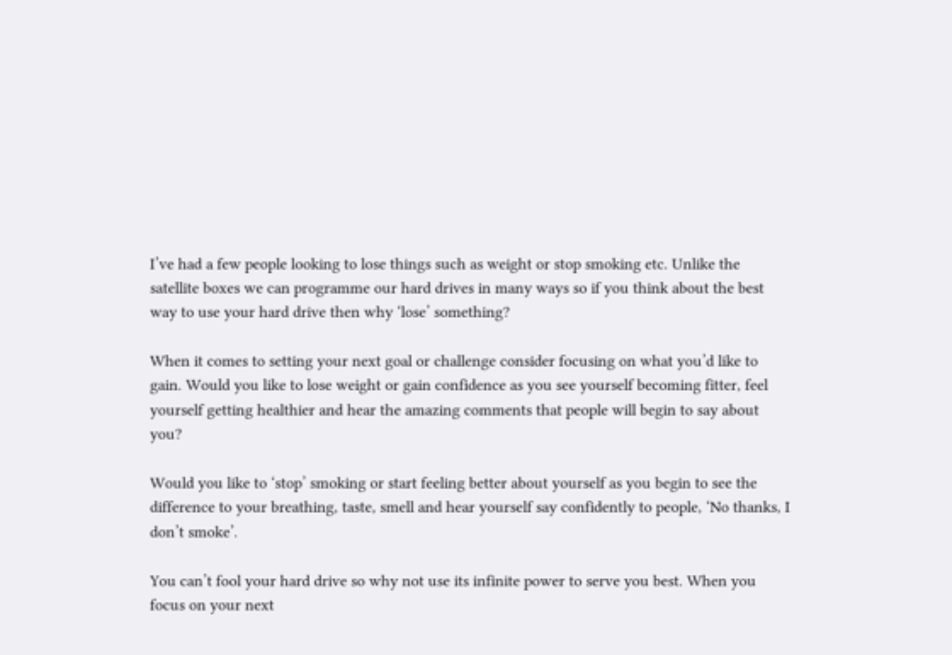I’ve had a few people looking to lose things such as weight or stop smoking etc. Unlike the satellite boxes we can programme our hard drives in many ways so if you think about the best way to use your hard drive then why ‘lose’ something?

When it comes to setting your next goal or challenge consider focusing on what you’d like to gain. Would you like to lose weight or gain confidence as you see yourself becoming fitter, feel yourself getting healthier and hear the amazing comments that people will begin to say about you?

Would you like to ‘stop’ smoking or start feeling better about yourself as you begin to see the difference to your breathing, taste, smell and hear yourself say confidently to people, ‘No thanks, I don’t smoke’.

You can’t fool your hard drive so why not use its infinite power to serve you best. When you focus on your next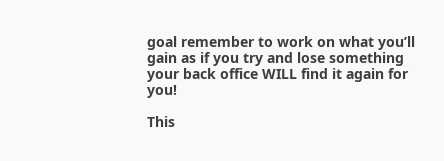goal remember to work on what you’ll gain as if you try and lose something your back office WILL find it again for you!

This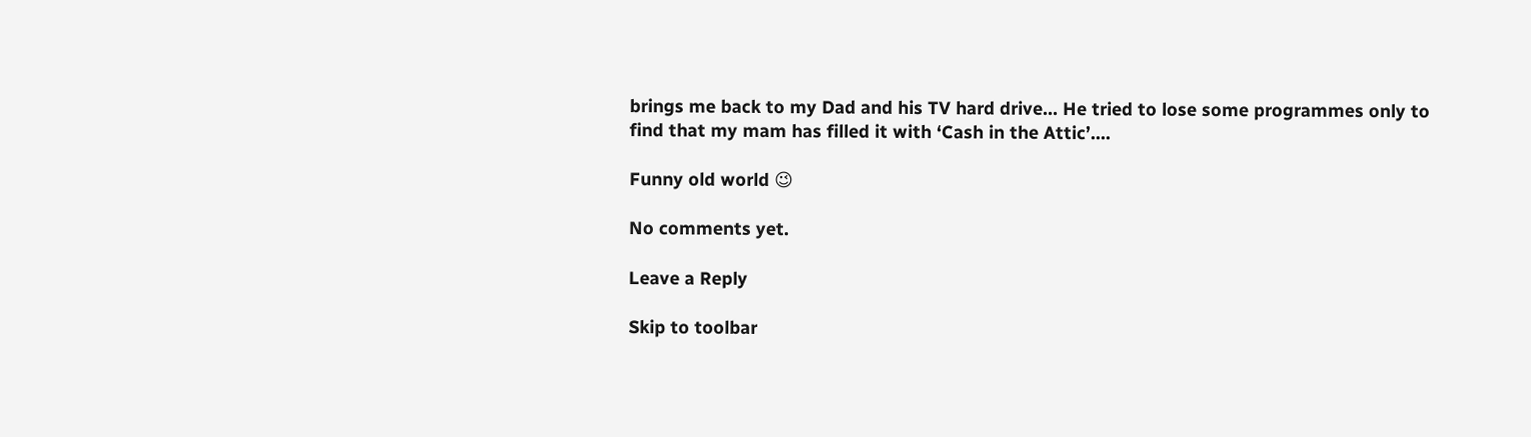brings me back to my Dad and his TV hard drive… He tried to lose some programmes only to find that my mam has filled it with ‘Cash in the Attic’….

Funny old world 😉

No comments yet.

Leave a Reply

Skip to toolbar